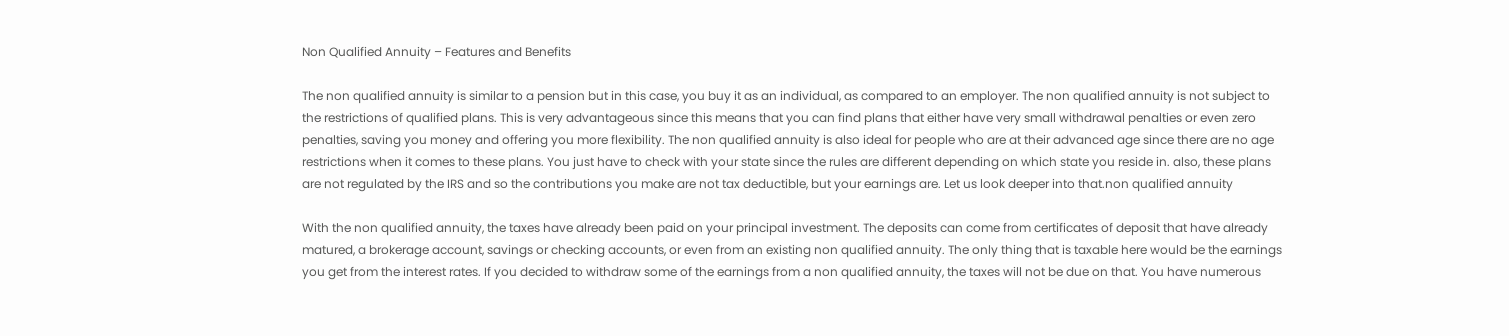Non Qualified Annuity – Features and Benefits

The non qualified annuity is similar to a pension but in this case, you buy it as an individual, as compared to an employer. The non qualified annuity is not subject to the restrictions of qualified plans. This is very advantageous since this means that you can find plans that either have very small withdrawal penalties or even zero penalties, saving you money and offering you more flexibility. The non qualified annuity is also ideal for people who are at their advanced age since there are no age restrictions when it comes to these plans. You just have to check with your state since the rules are different depending on which state you reside in. also, these plans are not regulated by the IRS and so the contributions you make are not tax deductible, but your earnings are. Let us look deeper into that.non qualified annuity

With the non qualified annuity, the taxes have already been paid on your principal investment. The deposits can come from certificates of deposit that have already matured, a brokerage account, savings or checking accounts, or even from an existing non qualified annuity. The only thing that is taxable here would be the earnings you get from the interest rates. If you decided to withdraw some of the earnings from a non qualified annuity, the taxes will not be due on that. You have numerous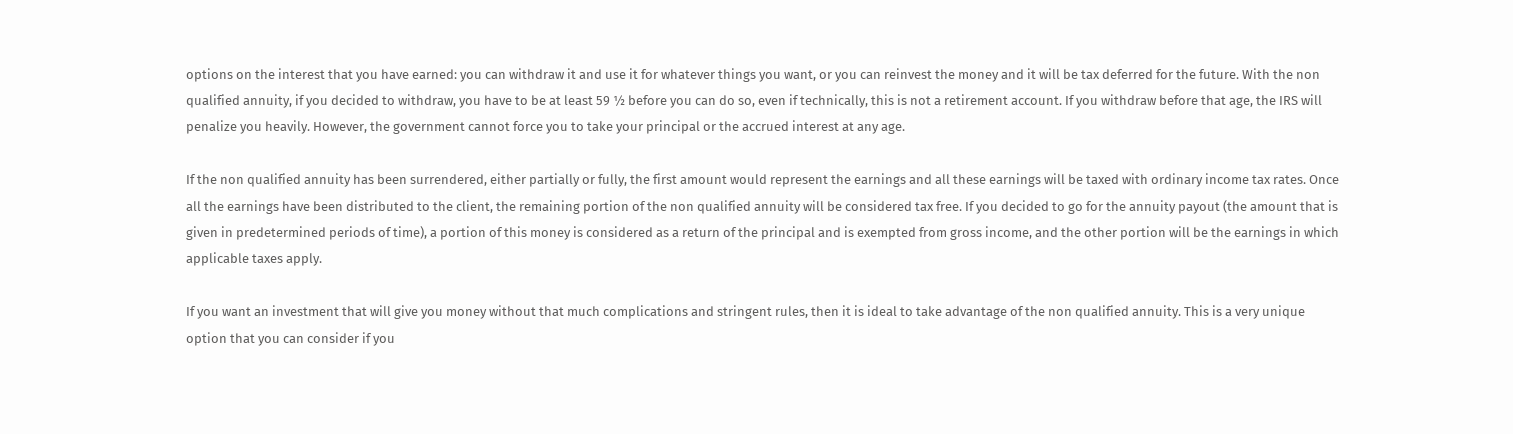options on the interest that you have earned: you can withdraw it and use it for whatever things you want, or you can reinvest the money and it will be tax deferred for the future. With the non qualified annuity, if you decided to withdraw, you have to be at least 59 ½ before you can do so, even if technically, this is not a retirement account. If you withdraw before that age, the IRS will penalize you heavily. However, the government cannot force you to take your principal or the accrued interest at any age.

If the non qualified annuity has been surrendered, either partially or fully, the first amount would represent the earnings and all these earnings will be taxed with ordinary income tax rates. Once all the earnings have been distributed to the client, the remaining portion of the non qualified annuity will be considered tax free. If you decided to go for the annuity payout (the amount that is given in predetermined periods of time), a portion of this money is considered as a return of the principal and is exempted from gross income, and the other portion will be the earnings in which applicable taxes apply.

If you want an investment that will give you money without that much complications and stringent rules, then it is ideal to take advantage of the non qualified annuity. This is a very unique option that you can consider if you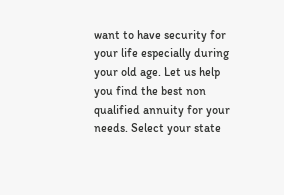want to have security for your life especially during your old age. Let us help you find the best non qualified annuity for your needs. Select your state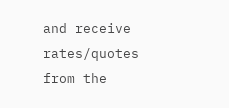and receive rates/quotes from the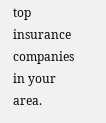top insurance companies in your area.